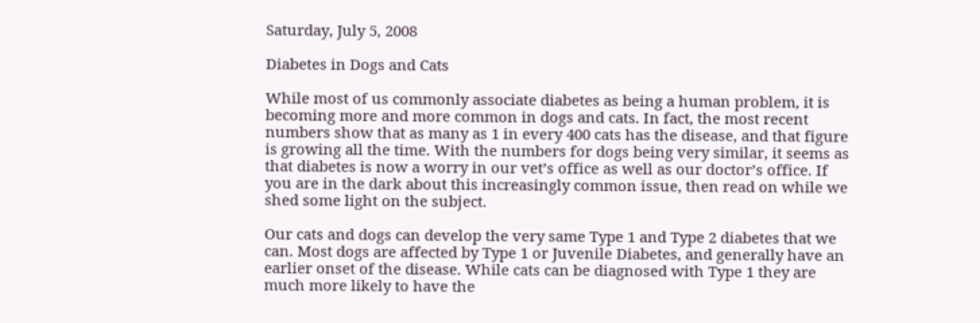Saturday, July 5, 2008

Diabetes in Dogs and Cats

While most of us commonly associate diabetes as being a human problem, it is becoming more and more common in dogs and cats. In fact, the most recent numbers show that as many as 1 in every 400 cats has the disease, and that figure is growing all the time. With the numbers for dogs being very similar, it seems as that diabetes is now a worry in our vet’s office as well as our doctor’s office. If you are in the dark about this increasingly common issue, then read on while we shed some light on the subject.

Our cats and dogs can develop the very same Type 1 and Type 2 diabetes that we can. Most dogs are affected by Type 1 or Juvenile Diabetes, and generally have an earlier onset of the disease. While cats can be diagnosed with Type 1 they are much more likely to have the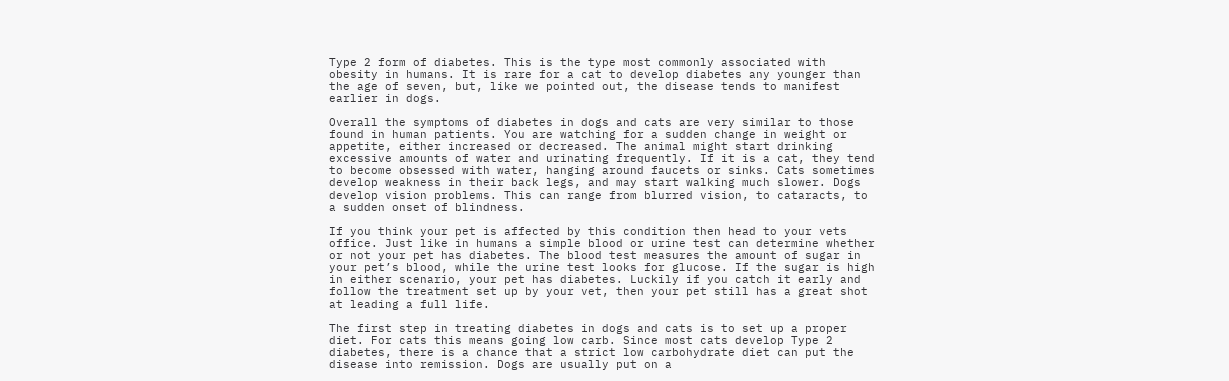Type 2 form of diabetes. This is the type most commonly associated with obesity in humans. It is rare for a cat to develop diabetes any younger than the age of seven, but, like we pointed out, the disease tends to manifest earlier in dogs.

Overall the symptoms of diabetes in dogs and cats are very similar to those found in human patients. You are watching for a sudden change in weight or appetite, either increased or decreased. The animal might start drinking excessive amounts of water and urinating frequently. If it is a cat, they tend to become obsessed with water, hanging around faucets or sinks. Cats sometimes develop weakness in their back legs, and may start walking much slower. Dogs develop vision problems. This can range from blurred vision, to cataracts, to a sudden onset of blindness.

If you think your pet is affected by this condition then head to your vets office. Just like in humans a simple blood or urine test can determine whether or not your pet has diabetes. The blood test measures the amount of sugar in your pet’s blood, while the urine test looks for glucose. If the sugar is high in either scenario, your pet has diabetes. Luckily if you catch it early and follow the treatment set up by your vet, then your pet still has a great shot at leading a full life.

The first step in treating diabetes in dogs and cats is to set up a proper diet. For cats this means going low carb. Since most cats develop Type 2 diabetes, there is a chance that a strict low carbohydrate diet can put the disease into remission. Dogs are usually put on a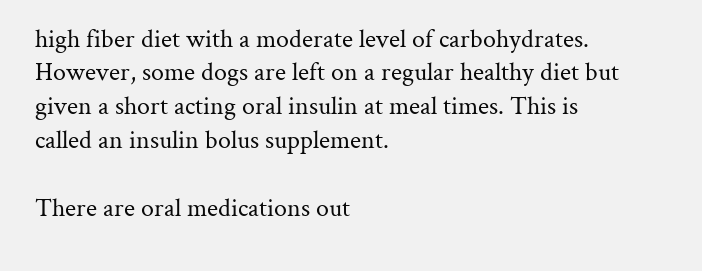high fiber diet with a moderate level of carbohydrates. However, some dogs are left on a regular healthy diet but given a short acting oral insulin at meal times. This is called an insulin bolus supplement.

There are oral medications out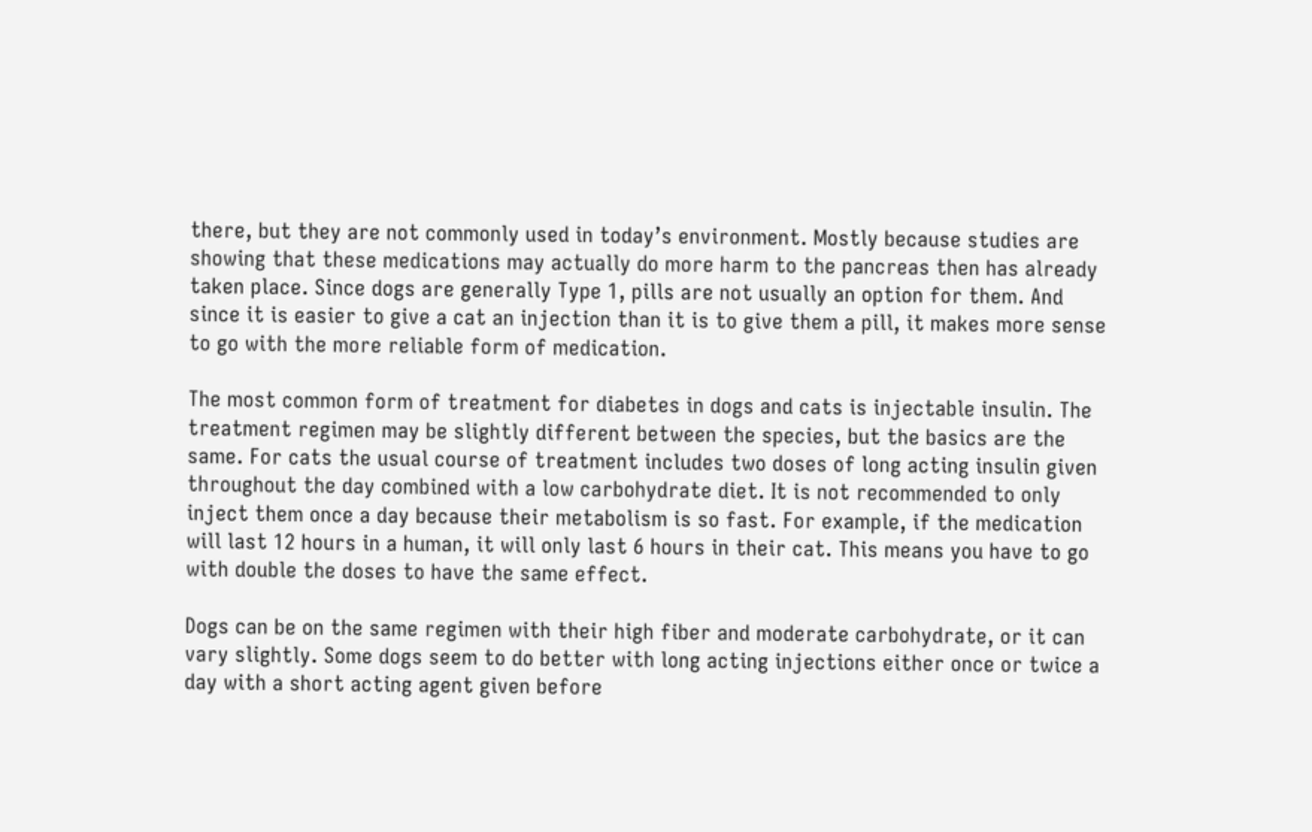there, but they are not commonly used in today’s environment. Mostly because studies are showing that these medications may actually do more harm to the pancreas then has already taken place. Since dogs are generally Type 1, pills are not usually an option for them. And since it is easier to give a cat an injection than it is to give them a pill, it makes more sense to go with the more reliable form of medication.

The most common form of treatment for diabetes in dogs and cats is injectable insulin. The treatment regimen may be slightly different between the species, but the basics are the same. For cats the usual course of treatment includes two doses of long acting insulin given throughout the day combined with a low carbohydrate diet. It is not recommended to only inject them once a day because their metabolism is so fast. For example, if the medication will last 12 hours in a human, it will only last 6 hours in their cat. This means you have to go with double the doses to have the same effect.

Dogs can be on the same regimen with their high fiber and moderate carbohydrate, or it can vary slightly. Some dogs seem to do better with long acting injections either once or twice a day with a short acting agent given before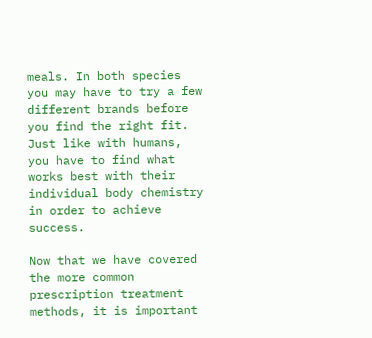meals. In both species you may have to try a few different brands before you find the right fit. Just like with humans, you have to find what works best with their individual body chemistry in order to achieve success.

Now that we have covered the more common prescription treatment methods, it is important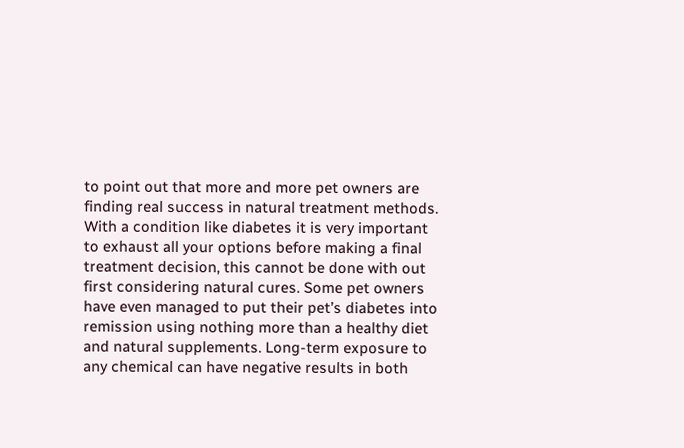to point out that more and more pet owners are finding real success in natural treatment methods. With a condition like diabetes it is very important to exhaust all your options before making a final treatment decision, this cannot be done with out first considering natural cures. Some pet owners have even managed to put their pet’s diabetes into remission using nothing more than a healthy diet and natural supplements. Long-term exposure to any chemical can have negative results in both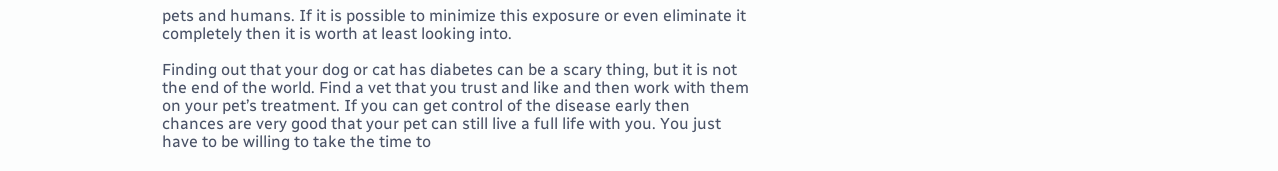pets and humans. If it is possible to minimize this exposure or even eliminate it completely then it is worth at least looking into.

Finding out that your dog or cat has diabetes can be a scary thing, but it is not the end of the world. Find a vet that you trust and like and then work with them on your pet’s treatment. If you can get control of the disease early then chances are very good that your pet can still live a full life with you. You just have to be willing to take the time to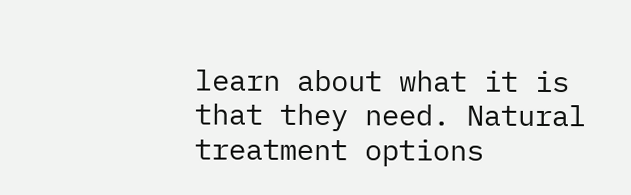learn about what it is that they need. Natural treatment options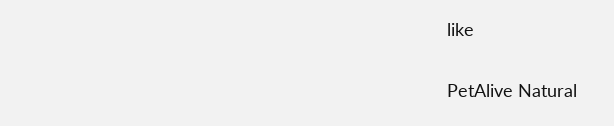like

PetAlive Natural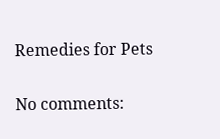Remedies for Pets

No comments: